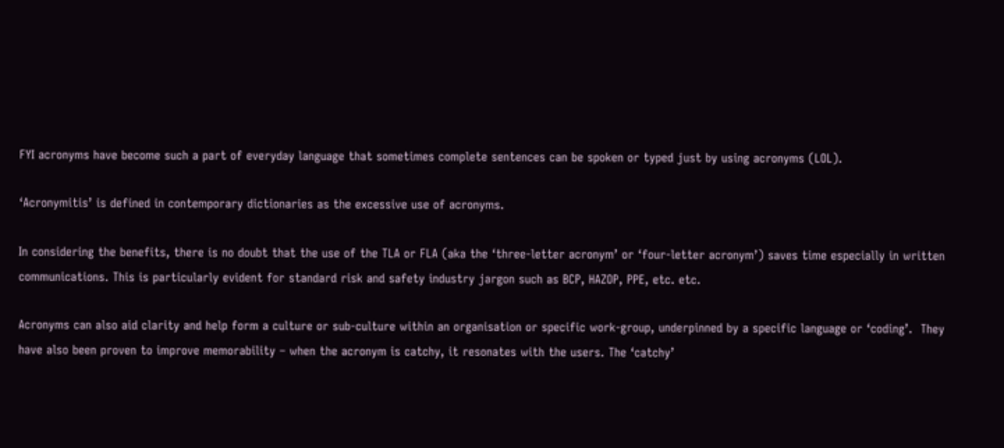FYI acronyms have become such a part of everyday language that sometimes complete sentences can be spoken or typed just by using acronyms (LOL).

‘Acronymitis’ is defined in contemporary dictionaries as the excessive use of acronyms.

In considering the benefits, there is no doubt that the use of the TLA or FLA (aka the ‘three-letter acronym’ or ‘four-letter acronym’) saves time especially in written communications. This is particularly evident for standard risk and safety industry jargon such as BCP, HAZOP, PPE, etc. etc.

Acronyms can also aid clarity and help form a culture or sub-culture within an organisation or specific work-group, underpinned by a specific language or ‘coding’.  They have also been proven to improve memorability – when the acronym is catchy, it resonates with the users. The ‘catchy’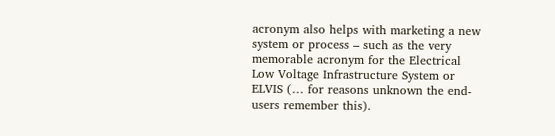acronym also helps with marketing a new system or process – such as the very memorable acronym for the Electrical Low Voltage Infrastructure System or ELVIS (… for reasons unknown the end-users remember this).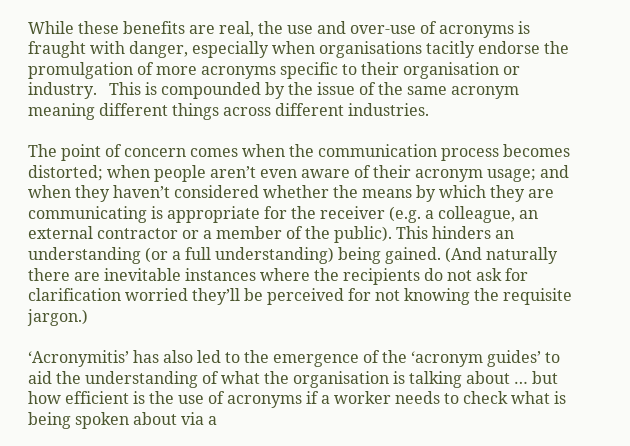While these benefits are real, the use and over-use of acronyms is fraught with danger, especially when organisations tacitly endorse the promulgation of more acronyms specific to their organisation or industry.   This is compounded by the issue of the same acronym meaning different things across different industries.

The point of concern comes when the communication process becomes distorted; when people aren’t even aware of their acronym usage; and when they haven’t considered whether the means by which they are communicating is appropriate for the receiver (e.g. a colleague, an external contractor or a member of the public). This hinders an understanding (or a full understanding) being gained. (And naturally there are inevitable instances where the recipients do not ask for clarification worried they’ll be perceived for not knowing the requisite jargon.)

‘Acronymitis’ has also led to the emergence of the ‘acronym guides’ to aid the understanding of what the organisation is talking about … but how efficient is the use of acronyms if a worker needs to check what is being spoken about via a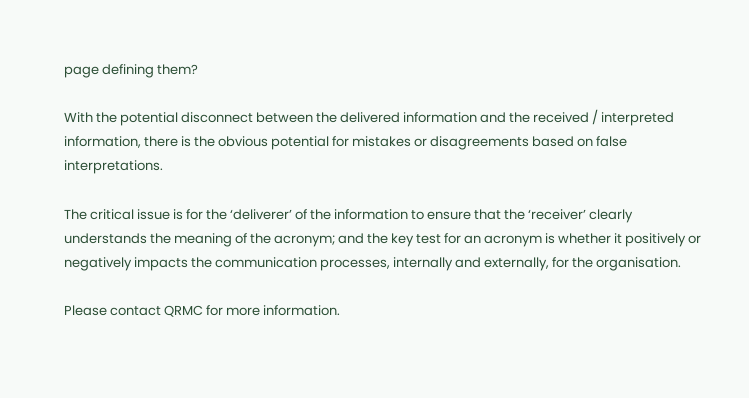page defining them?

With the potential disconnect between the delivered information and the received / interpreted information, there is the obvious potential for mistakes or disagreements based on false interpretations.

The critical issue is for the ‘deliverer’ of the information to ensure that the ‘receiver’ clearly understands the meaning of the acronym; and the key test for an acronym is whether it positively or negatively impacts the communication processes, internally and externally, for the organisation.

Please contact QRMC for more information.